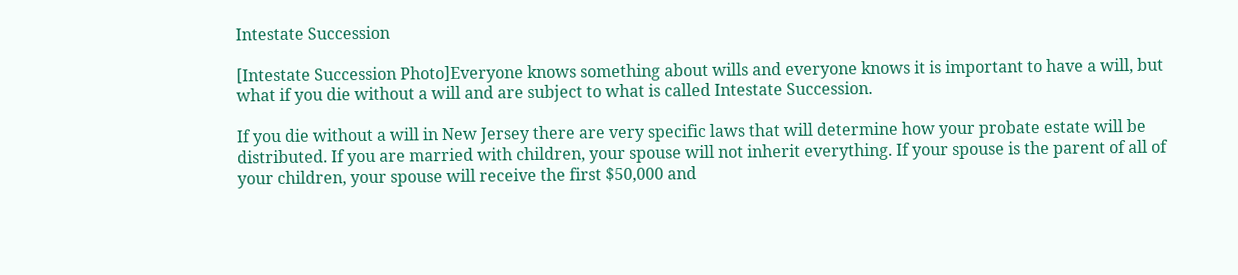Intestate Succession

[Intestate Succession Photo]Everyone knows something about wills and everyone knows it is important to have a will, but what if you die without a will and are subject to what is called Intestate Succession.

If you die without a will in New Jersey there are very specific laws that will determine how your probate estate will be distributed. If you are married with children, your spouse will not inherit everything. If your spouse is the parent of all of your children, your spouse will receive the first $50,000 and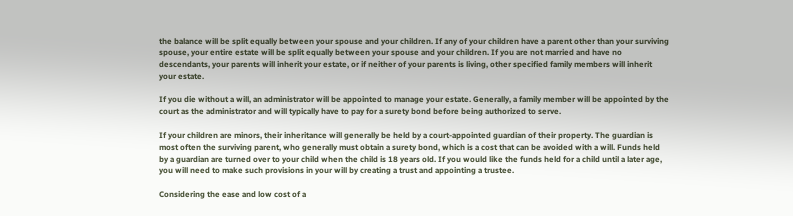the balance will be split equally between your spouse and your children. If any of your children have a parent other than your surviving spouse, your entire estate will be split equally between your spouse and your children. If you are not married and have no descendants, your parents will inherit your estate, or if neither of your parents is living, other specified family members will inherit your estate.

If you die without a will, an administrator will be appointed to manage your estate. Generally, a family member will be appointed by the court as the administrator and will typically have to pay for a surety bond before being authorized to serve.

If your children are minors, their inheritance will generally be held by a court-appointed guardian of their property. The guardian is most often the surviving parent, who generally must obtain a surety bond, which is a cost that can be avoided with a will. Funds held by a guardian are turned over to your child when the child is 18 years old. If you would like the funds held for a child until a later age, you will need to make such provisions in your will by creating a trust and appointing a trustee.

Considering the ease and low cost of a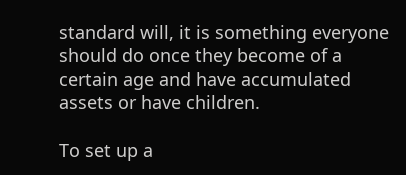standard will, it is something everyone should do once they become of a certain age and have accumulated assets or have children.

To set up a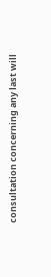consultation concerning any last will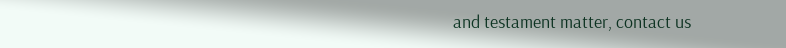and testament matter, contact us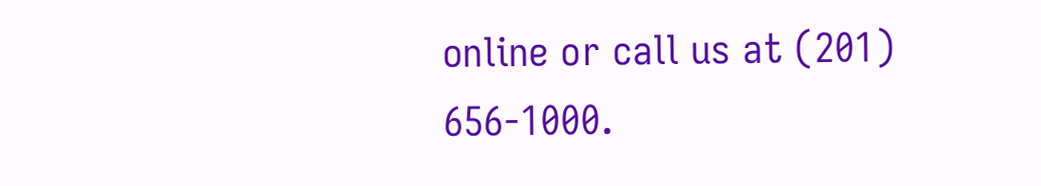online or call us at (201) 656-1000.